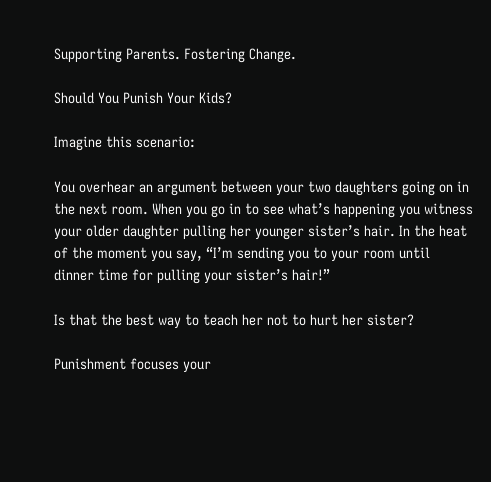Supporting Parents. Fostering Change.

Should You Punish Your Kids?

Imagine this scenario:

You overhear an argument between your two daughters going on in the next room. When you go in to see what’s happening you witness your older daughter pulling her younger sister’s hair. In the heat of the moment you say, “I’m sending you to your room until dinner time for pulling your sister’s hair!”

Is that the best way to teach her not to hurt her sister?

Punishment focuses your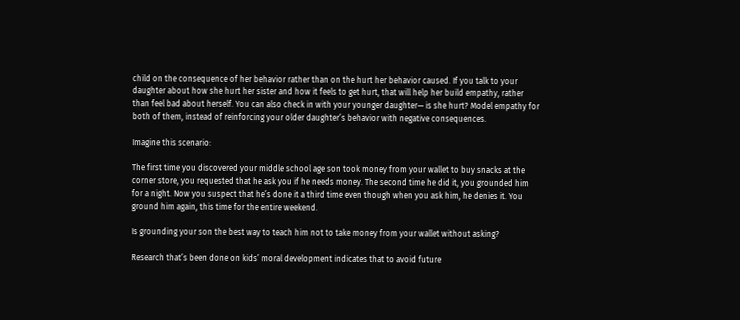child on the consequence of her behavior rather than on the hurt her behavior caused. If you talk to your daughter about how she hurt her sister and how it feels to get hurt, that will help her build empathy, rather than feel bad about herself. You can also check in with your younger daughter— is she hurt? Model empathy for both of them, instead of reinforcing your older daughter’s behavior with negative consequences.

Imagine this scenario:

The first time you discovered your middle school age son took money from your wallet to buy snacks at the corner store, you requested that he ask you if he needs money. The second time he did it, you grounded him for a night. Now you suspect that he’s done it a third time even though when you ask him, he denies it. You ground him again, this time for the entire weekend.

Is grounding your son the best way to teach him not to take money from your wallet without asking?

Research that’s been done on kids’ moral development indicates that to avoid future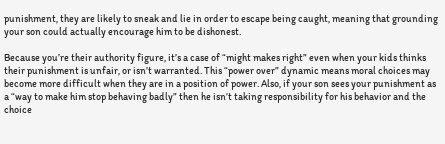punishment, they are likely to sneak and lie in order to escape being caught, meaning that grounding your son could actually encourage him to be dishonest.

Because you’re their authority figure, it’s a case of “might makes right” even when your kids thinks their punishment is unfair, or isn’t warranted. This “power over” dynamic means moral choices may become more difficult when they are in a position of power. Also, if your son sees your punishment as a “way to make him stop behaving badly” then he isn’t taking responsibility for his behavior and the choice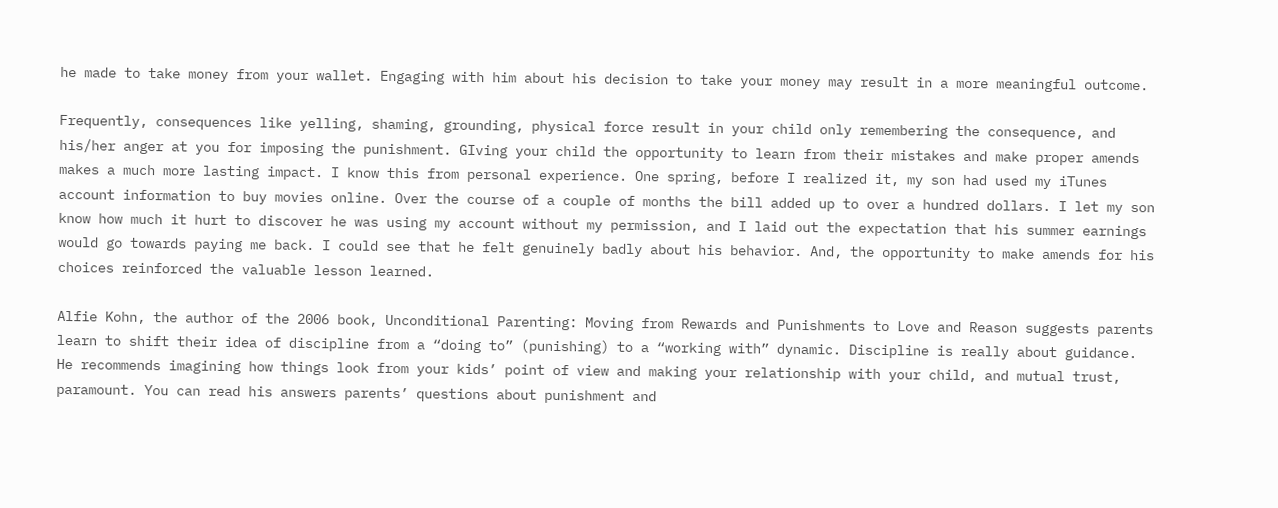he made to take money from your wallet. Engaging with him about his decision to take your money may result in a more meaningful outcome.

Frequently, consequences like yelling, shaming, grounding, physical force result in your child only remembering the consequence, and his/her anger at you for imposing the punishment. GIving your child the opportunity to learn from their mistakes and make proper amends makes a much more lasting impact. I know this from personal experience. One spring, before I realized it, my son had used my iTunes account information to buy movies online. Over the course of a couple of months the bill added up to over a hundred dollars. I let my son know how much it hurt to discover he was using my account without my permission, and I laid out the expectation that his summer earnings would go towards paying me back. I could see that he felt genuinely badly about his behavior. And, the opportunity to make amends for his choices reinforced the valuable lesson learned.

Alfie Kohn, the author of the 2006 book, Unconditional Parenting: Moving from Rewards and Punishments to Love and Reason suggests parents learn to shift their idea of discipline from a “doing to” (punishing) to a “working with” dynamic. Discipline is really about guidance. He recommends imagining how things look from your kids’ point of view and making your relationship with your child, and mutual trust, paramount. You can read his answers parents’ questions about punishment and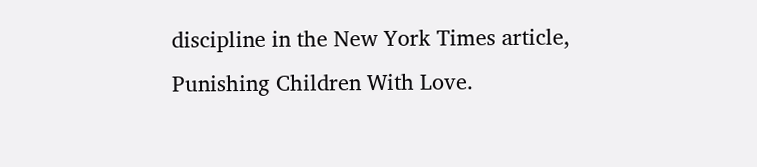discipline in the New York Times article, Punishing Children With Love.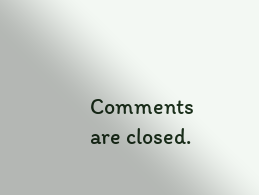Comments are closed.